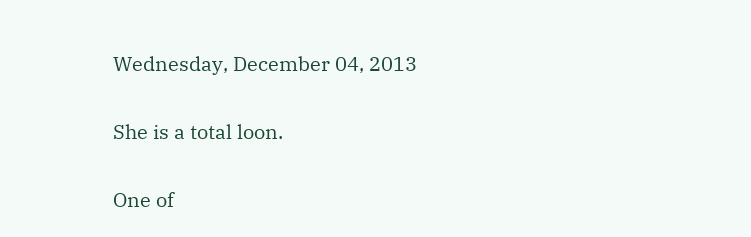Wednesday, December 04, 2013

She is a total loon.

One of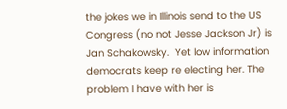the jokes we in Illinois send to the US Congress (no not Jesse Jackson Jr) is Jan Schakowsky.  Yet low information democrats keep re electing her. The problem I have with her is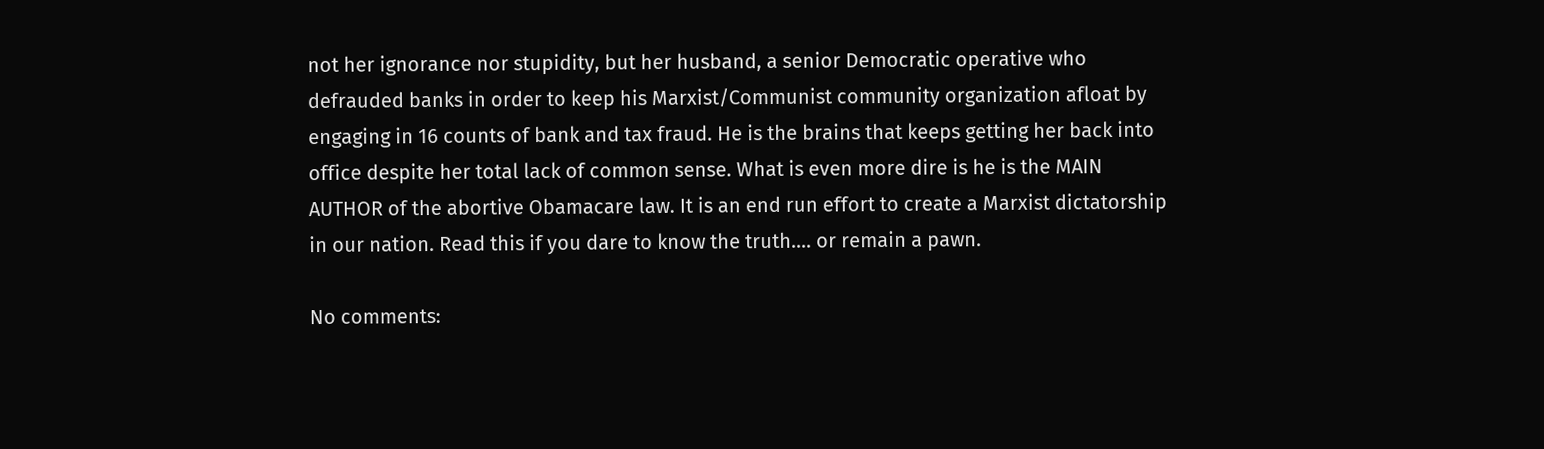not her ignorance nor stupidity, but her husband, a senior Democratic operative who defrauded banks in order to keep his Marxist/Communist community organization afloat by engaging in 16 counts of bank and tax fraud. He is the brains that keeps getting her back into office despite her total lack of common sense. What is even more dire is he is the MAIN AUTHOR of the abortive Obamacare law. It is an end run effort to create a Marxist dictatorship in our nation. Read this if you dare to know the truth.... or remain a pawn.

No comments: